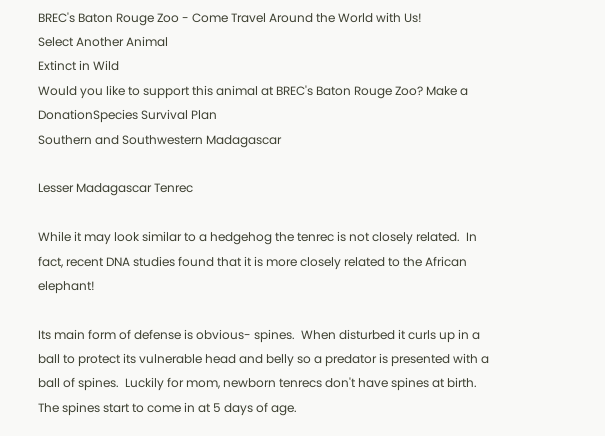BREC's Baton Rouge Zoo - Come Travel Around the World with Us!
Select Another Animal
Extinct in Wild
Would you like to support this animal at BREC's Baton Rouge Zoo? Make a DonationSpecies Survival Plan
Southern and Southwestern Madagascar

Lesser Madagascar Tenrec

While it may look similar to a hedgehog the tenrec is not closely related.  In fact, recent DNA studies found that it is more closely related to the African elephant!

Its main form of defense is obvious- spines.  When disturbed it curls up in a ball to protect its vulnerable head and belly so a predator is presented with a ball of spines.  Luckily for mom, newborn tenrecs don't have spines at birth.  The spines start to come in at 5 days of age.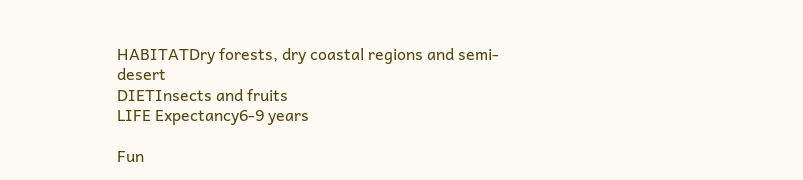HABITATDry forests, dry coastal regions and semi-desert
DIETInsects and fruits
LIFE Expectancy6-9 years

Fun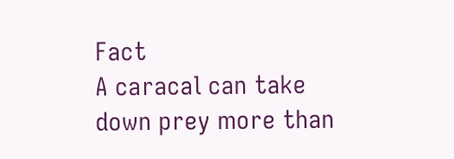Fact
A caracal can take down prey more than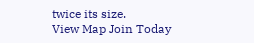twice its size.
View Map Join Today